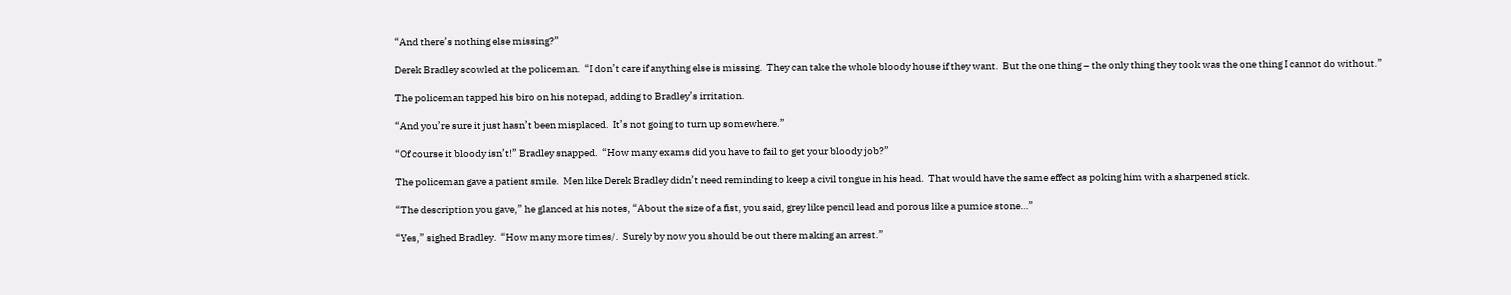“And there’s nothing else missing?”

Derek Bradley scowled at the policeman.  “I don’t care if anything else is missing.  They can take the whole bloody house if they want.  But the one thing – the only thing they took was the one thing I cannot do without.”

The policeman tapped his biro on his notepad, adding to Bradley’s irritation.

“And you’re sure it just hasn’t been misplaced.  It’s not going to turn up somewhere.”

“Of course it bloody isn’t!” Bradley snapped.  “How many exams did you have to fail to get your bloody job?”

The policeman gave a patient smile.  Men like Derek Bradley didn’t need reminding to keep a civil tongue in his head.  That would have the same effect as poking him with a sharpened stick.

“The description you gave,” he glanced at his notes, “About the size of a fist, you said, grey like pencil lead and porous like a pumice stone…”

“Yes,” sighed Bradley.  “How many more times/.  Surely by now you should be out there making an arrest.”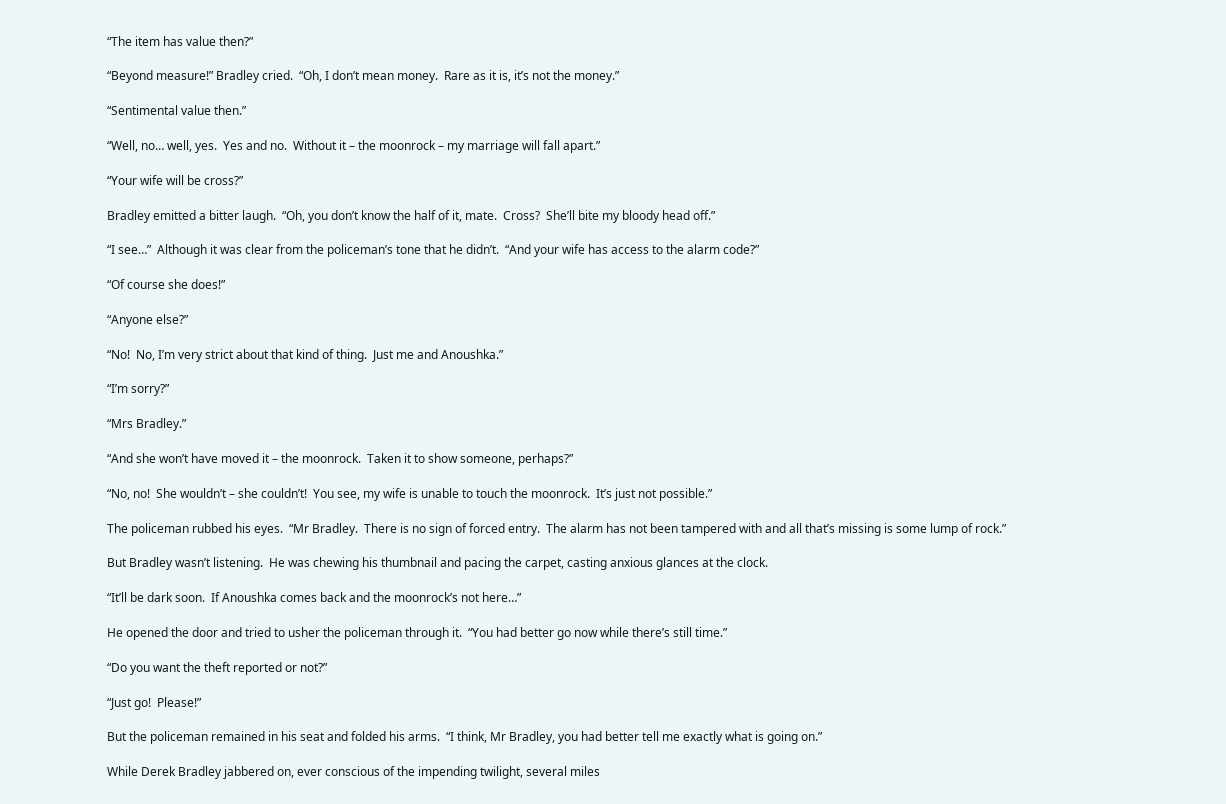“The item has value then?”

“Beyond measure!” Bradley cried.  “Oh, I don’t mean money.  Rare as it is, it’s not the money.”

“Sentimental value then.”

“Well, no… well, yes.  Yes and no.  Without it – the moonrock – my marriage will fall apart.”

“Your wife will be cross?”

Bradley emitted a bitter laugh.  “Oh, you don’t know the half of it, mate.  Cross?  She’ll bite my bloody head off.”

“I see…”  Although it was clear from the policeman’s tone that he didn’t.  “And your wife has access to the alarm code?”

“Of course she does!”

“Anyone else?”

“No!  No, I’m very strict about that kind of thing.  Just me and Anoushka.”

“I’m sorry?”

“Mrs Bradley.”

“And she won’t have moved it – the moonrock.  Taken it to show someone, perhaps?”

“No, no!  She wouldn’t – she couldn’t!  You see, my wife is unable to touch the moonrock.  It’s just not possible.”

The policeman rubbed his eyes.  “Mr Bradley.  There is no sign of forced entry.  The alarm has not been tampered with and all that’s missing is some lump of rock.”

But Bradley wasn’t listening.  He was chewing his thumbnail and pacing the carpet, casting anxious glances at the clock.

“It’ll be dark soon.  If Anoushka comes back and the moonrock’s not here…”

He opened the door and tried to usher the policeman through it.  “You had better go now while there’s still time.”

“Do you want the theft reported or not?”

“Just go!  Please!”

But the policeman remained in his seat and folded his arms.  “I think, Mr Bradley, you had better tell me exactly what is going on.”

While Derek Bradley jabbered on, ever conscious of the impending twilight, several miles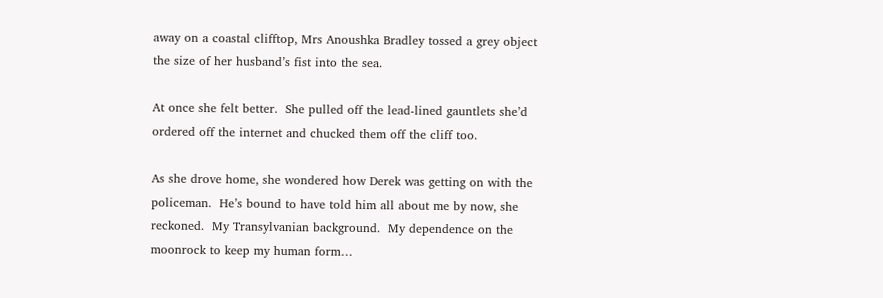away on a coastal clifftop, Mrs Anoushka Bradley tossed a grey object the size of her husband’s fist into the sea.

At once she felt better.  She pulled off the lead-lined gauntlets she’d ordered off the internet and chucked them off the cliff too.

As she drove home, she wondered how Derek was getting on with the policeman.  He’s bound to have told him all about me by now, she reckoned.  My Transylvanian background.  My dependence on the moonrock to keep my human form…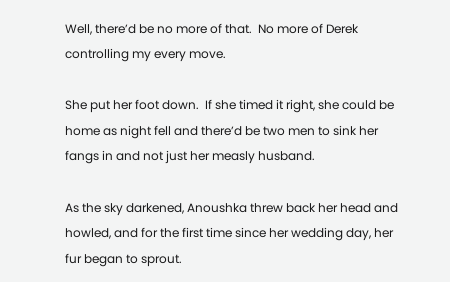Well, there’d be no more of that.  No more of Derek controlling my every move.

She put her foot down.  If she timed it right, she could be home as night fell and there’d be two men to sink her fangs in and not just her measly husband.

As the sky darkened, Anoushka threw back her head and howled, and for the first time since her wedding day, her fur began to sprout.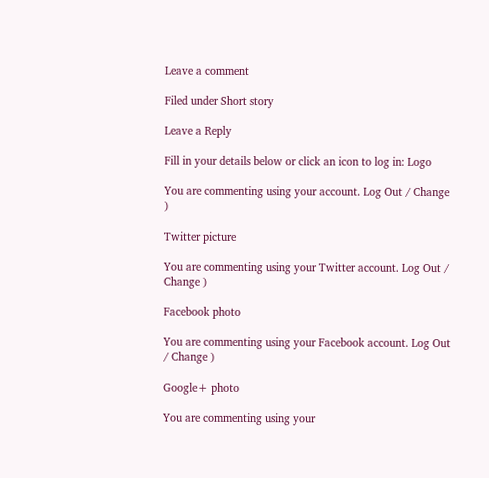Leave a comment

Filed under Short story

Leave a Reply

Fill in your details below or click an icon to log in: Logo

You are commenting using your account. Log Out / Change )

Twitter picture

You are commenting using your Twitter account. Log Out / Change )

Facebook photo

You are commenting using your Facebook account. Log Out / Change )

Google+ photo

You are commenting using your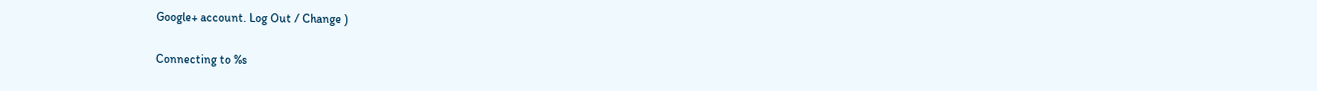Google+ account. Log Out / Change )

Connecting to %s